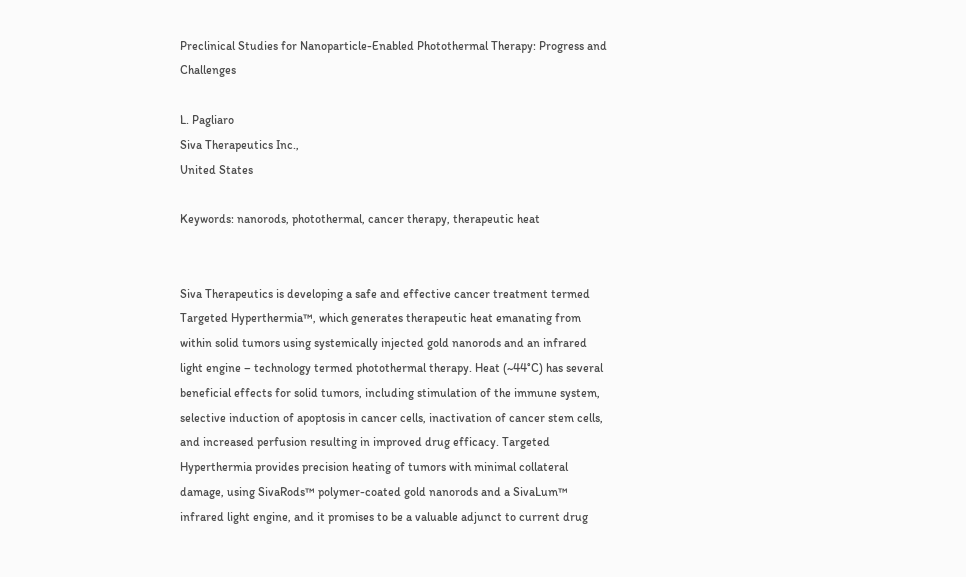Preclinical Studies for Nanoparticle-Enabled Photothermal Therapy: Progress and Challenges

L. Pagliaro
Siva Therapeutics Inc.,
United States

Keywords: nanorods, photothermal, cancer therapy, therapeutic heat


Siva Therapeutics is developing a safe and effective cancer treatment termed Targeted Hyperthermia™, which generates therapeutic heat emanating from within solid tumors using systemically injected gold nanorods and an infrared light engine – technology termed photothermal therapy. Heat (~44°C) has several beneficial effects for solid tumors, including stimulation of the immune system, selective induction of apoptosis in cancer cells, inactivation of cancer stem cells, and increased perfusion resulting in improved drug efficacy. Targeted Hyperthermia provides precision heating of tumors with minimal collateral damage, using SivaRods™ polymer-coated gold nanorods and a SivaLum™ infrared light engine, and it promises to be a valuable adjunct to current drug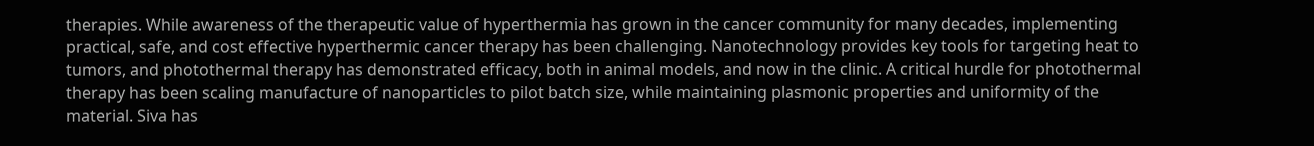therapies. While awareness of the therapeutic value of hyperthermia has grown in the cancer community for many decades, implementing practical, safe, and cost effective hyperthermic cancer therapy has been challenging. Nanotechnology provides key tools for targeting heat to tumors, and photothermal therapy has demonstrated efficacy, both in animal models, and now in the clinic. A critical hurdle for photothermal therapy has been scaling manufacture of nanoparticles to pilot batch size, while maintaining plasmonic properties and uniformity of the material. Siva has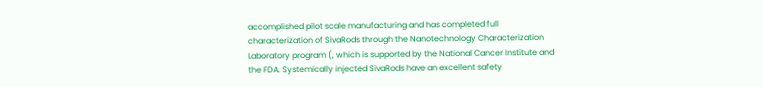accomplished pilot scale manufacturing and has completed full characterization of SivaRods through the Nanotechnology Characterization Laboratory program (, which is supported by the National Cancer Institute and the FDA. Systemically injected SivaRods have an excellent safety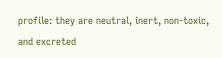profile: they are neutral, inert, non-toxic, and excreted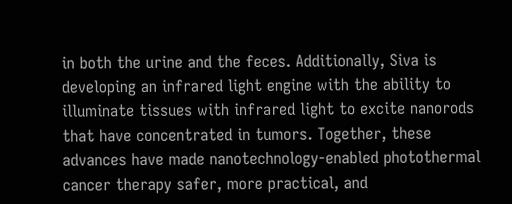in both the urine and the feces. Additionally, Siva is developing an infrared light engine with the ability to illuminate tissues with infrared light to excite nanorods that have concentrated in tumors. Together, these advances have made nanotechnology-enabled photothermal cancer therapy safer, more practical, and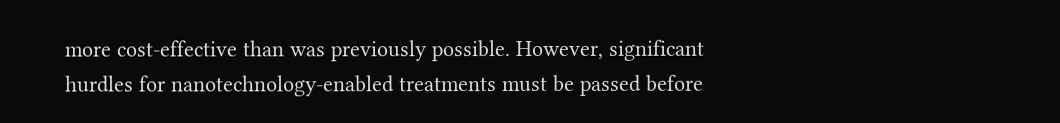more cost-effective than was previously possible. However, significant hurdles for nanotechnology-enabled treatments must be passed before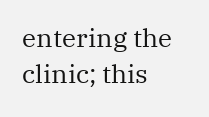entering the clinic; this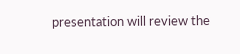presentation will review the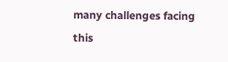many challenges facing this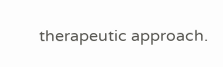therapeutic approach.